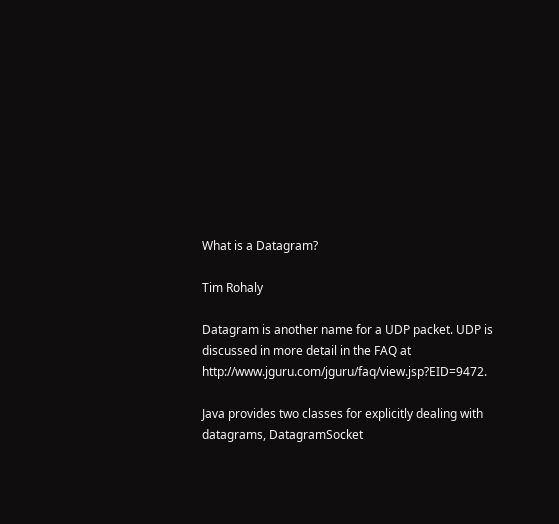What is a Datagram?

Tim Rohaly

Datagram is another name for a UDP packet. UDP is discussed in more detail in the FAQ at http://www.jguru.com/jguru/faq/view.jsp?EID=9472.

Java provides two classes for explicitly dealing with datagrams, DatagramSocket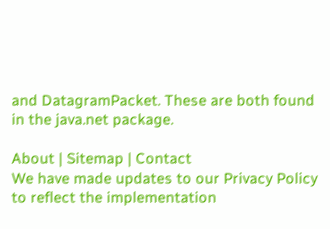and DatagramPacket. These are both found in the java.net package.

About | Sitemap | Contact
We have made updates to our Privacy Policy to reflect the implementation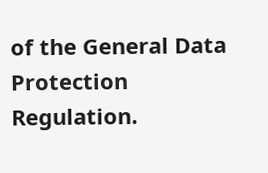of the General Data Protection Regulation.